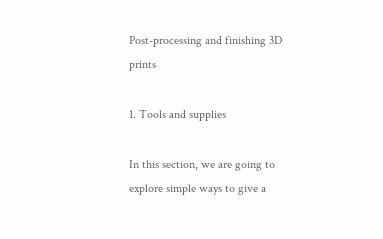Post-processing and finishing 3D prints

1. Tools and supplies

In this section, we are going to explore simple ways to give a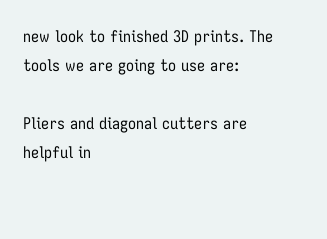new look to finished 3D prints. The tools we are going to use are:

Pliers and diagonal cutters are helpful in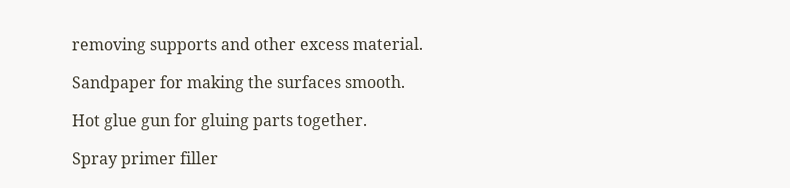removing supports and other excess material.

Sandpaper for making the surfaces smooth.

Hot glue gun for gluing parts together.

Spray primer filler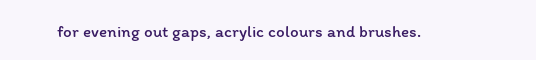for evening out gaps, acrylic colours and brushes.